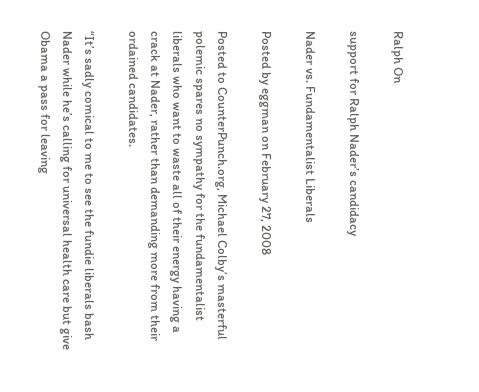Ralph On

support for Ralph Nader’s candidacy

Nader vs. Fundamentalist Liberals

Posted by eggman on February 27, 2008

Posted to CounterPunch.org, Michael Colby’s masterful polemic spares no sympathy for the fundamentalist liberals who want to waste all of their energy having a crack at Nader, rather than demanding more from their ordained candidates.

“It’s sadly comical to me to see the fundie liberals bash Nader while he’s calling for universal health care but give Obama a pass for leaving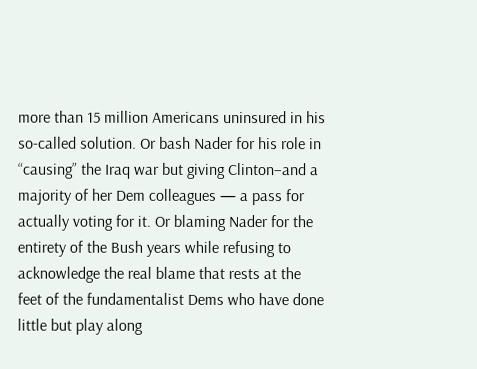more than 15 million Americans uninsured in his so-called solution. Or bash Nader for his role in “causing” the Iraq war but giving Clinton–and a majority of her Dem colleagues — a pass for actually voting for it. Or blaming Nader for the entirety of the Bush years while refusing to acknowledge the real blame that rests at the feet of the fundamentalist Dems who have done little but play along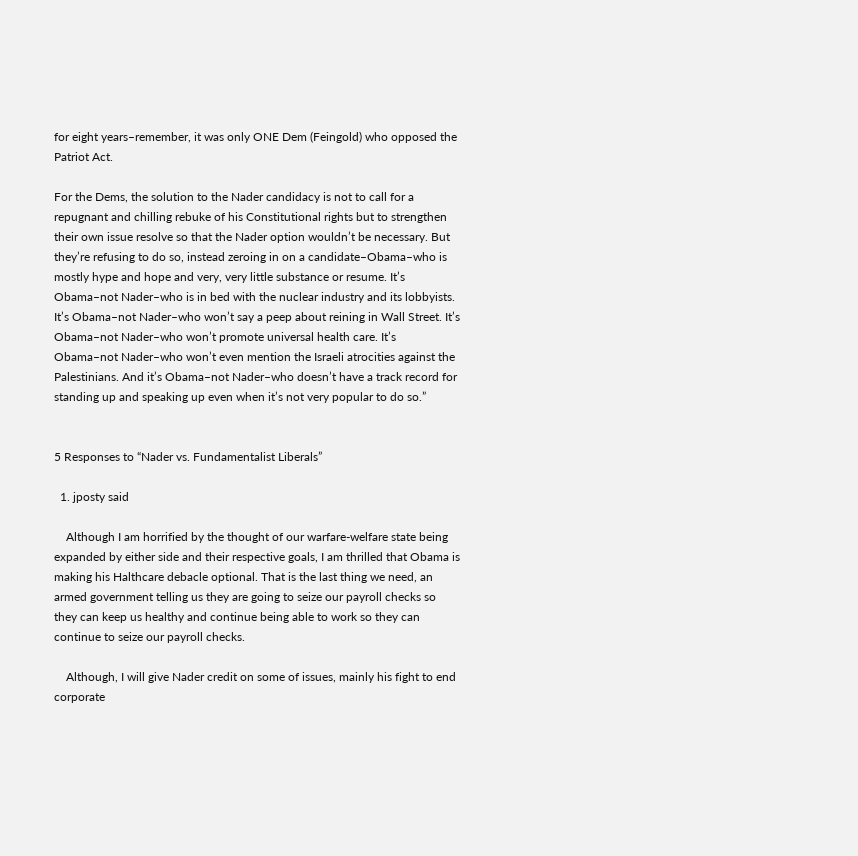for eight years–remember, it was only ONE Dem (Feingold) who opposed the Patriot Act.

For the Dems, the solution to the Nader candidacy is not to call for a repugnant and chilling rebuke of his Constitutional rights but to strengthen their own issue resolve so that the Nader option wouldn’t be necessary. But they’re refusing to do so, instead zeroing in on a candidate–Obama–who is mostly hype and hope and very, very little substance or resume. It’s Obama–not Nader–who is in bed with the nuclear industry and its lobbyists. It’s Obama–not Nader–who won’t say a peep about reining in Wall Street. It’s Obama–not Nader–who won’t promote universal health care. It’s Obama–not Nader–who won’t even mention the Israeli atrocities against the Palestinians. And it’s Obama–not Nader–who doesn’t have a track record for standing up and speaking up even when it’s not very popular to do so.”


5 Responses to “Nader vs. Fundamentalist Liberals”

  1. jposty said

    Although I am horrified by the thought of our warfare-welfare state being expanded by either side and their respective goals, I am thrilled that Obama is making his Halthcare debacle optional. That is the last thing we need, an armed government telling us they are going to seize our payroll checks so they can keep us healthy and continue being able to work so they can continue to seize our payroll checks.

    Although, I will give Nader credit on some of issues, mainly his fight to end corporate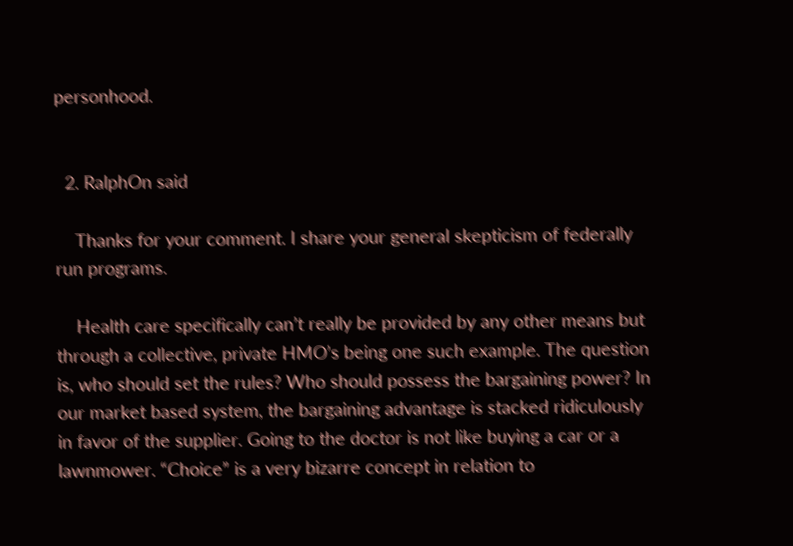personhood.


  2. RalphOn said

    Thanks for your comment. I share your general skepticism of federally run programs.

    Health care specifically can’t really be provided by any other means but through a collective, private HMO’s being one such example. The question is, who should set the rules? Who should possess the bargaining power? In our market based system, the bargaining advantage is stacked ridiculously in favor of the supplier. Going to the doctor is not like buying a car or a lawnmower. “Choice” is a very bizarre concept in relation to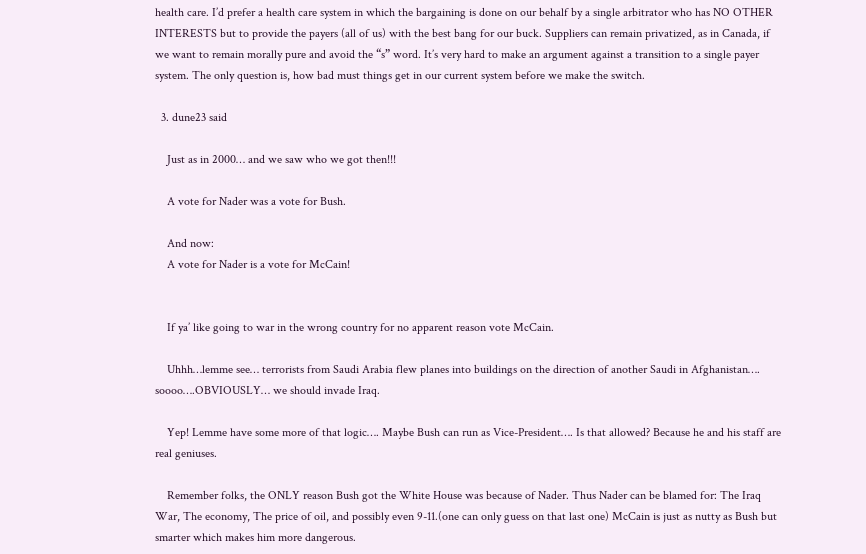health care. I’d prefer a health care system in which the bargaining is done on our behalf by a single arbitrator who has NO OTHER INTERESTS but to provide the payers (all of us) with the best bang for our buck. Suppliers can remain privatized, as in Canada, if we want to remain morally pure and avoid the “s” word. It’s very hard to make an argument against a transition to a single payer system. The only question is, how bad must things get in our current system before we make the switch.

  3. dune23 said

    Just as in 2000… and we saw who we got then!!!

    A vote for Nader was a vote for Bush.

    And now:
    A vote for Nader is a vote for McCain!


    If ya’ like going to war in the wrong country for no apparent reason vote McCain.

    Uhhh…lemme see… terrorists from Saudi Arabia flew planes into buildings on the direction of another Saudi in Afghanistan…. soooo….OBVIOUSLY… we should invade Iraq.

    Yep! Lemme have some more of that logic…. Maybe Bush can run as Vice-President…. Is that allowed? Because he and his staff are real geniuses.

    Remember folks, the ONLY reason Bush got the White House was because of Nader. Thus Nader can be blamed for: The Iraq War, The economy, The price of oil, and possibly even 9-11.(one can only guess on that last one) McCain is just as nutty as Bush but smarter which makes him more dangerous.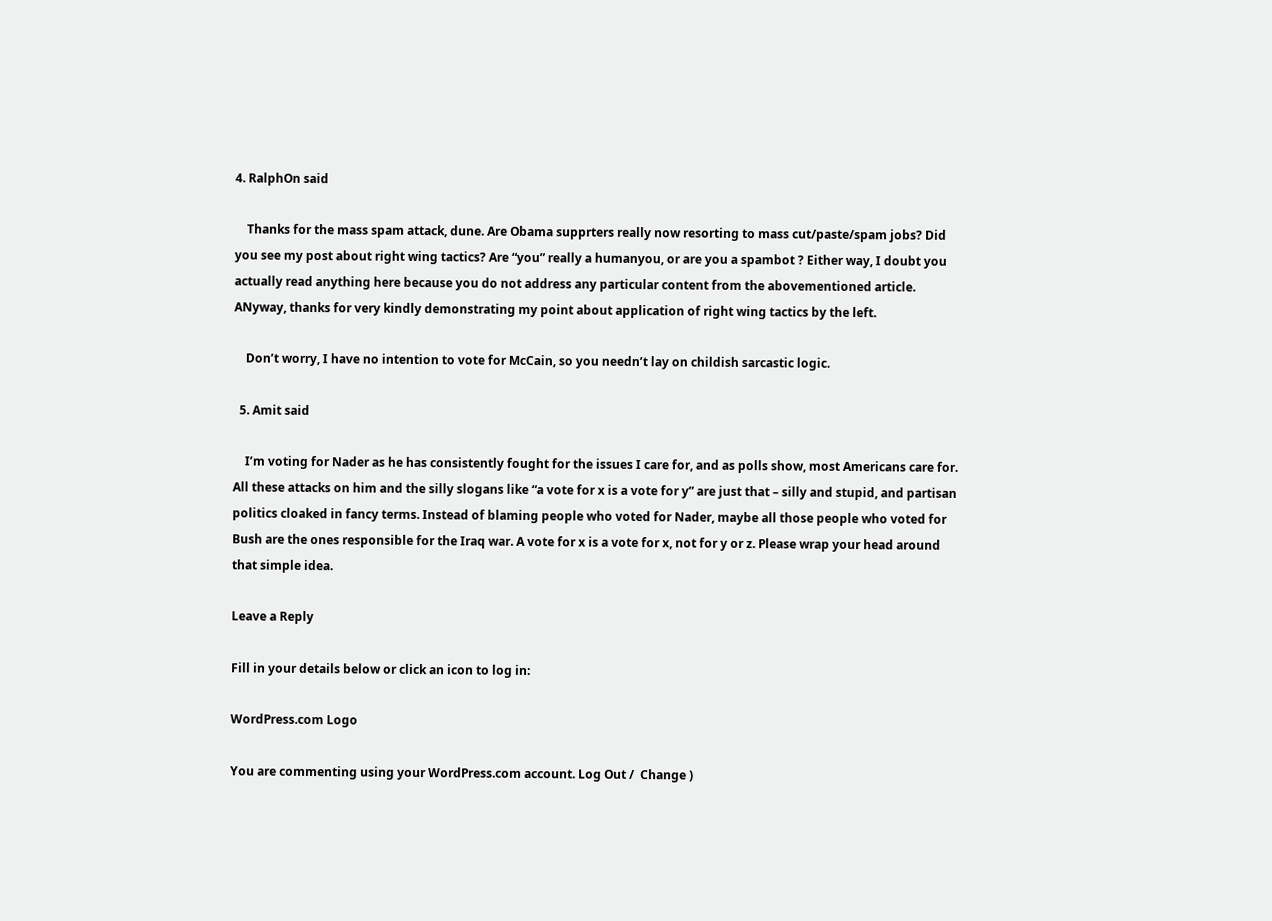4. RalphOn said

    Thanks for the mass spam attack, dune. Are Obama supprters really now resorting to mass cut/paste/spam jobs? Did you see my post about right wing tactics? Are “you” really a humanyou, or are you a spambot ? Either way, I doubt you actually read anything here because you do not address any particular content from the abovementioned article. ANyway, thanks for very kindly demonstrating my point about application of right wing tactics by the left.

    Don’t worry, I have no intention to vote for McCain, so you needn’t lay on childish sarcastic logic.

  5. Amit said

    I’m voting for Nader as he has consistently fought for the issues I care for, and as polls show, most Americans care for. All these attacks on him and the silly slogans like “a vote for x is a vote for y” are just that – silly and stupid, and partisan politics cloaked in fancy terms. Instead of blaming people who voted for Nader, maybe all those people who voted for Bush are the ones responsible for the Iraq war. A vote for x is a vote for x, not for y or z. Please wrap your head around that simple idea.

Leave a Reply

Fill in your details below or click an icon to log in:

WordPress.com Logo

You are commenting using your WordPress.com account. Log Out /  Change )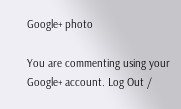Google+ photo

You are commenting using your Google+ account. Log Out /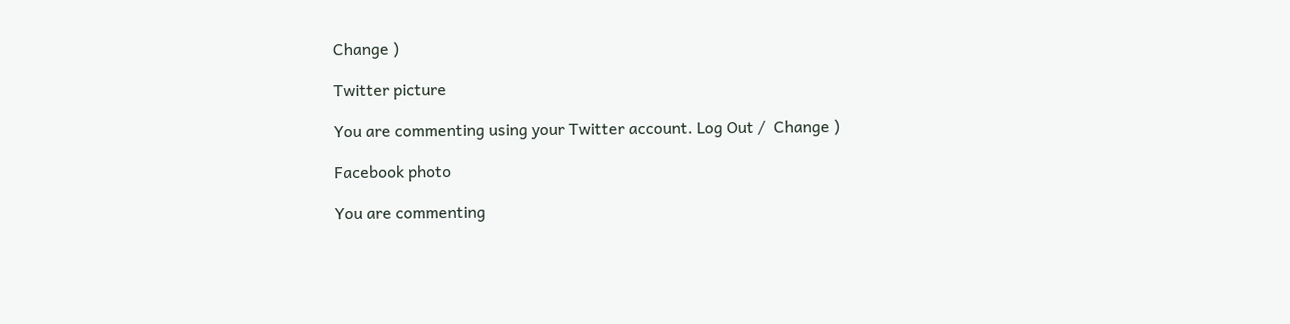Change )

Twitter picture

You are commenting using your Twitter account. Log Out /  Change )

Facebook photo

You are commenting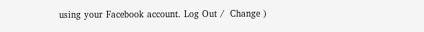using your Facebook account. Log Out /  Change )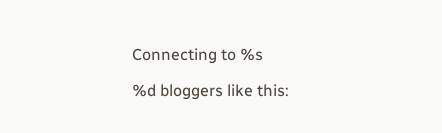Connecting to %s

%d bloggers like this: